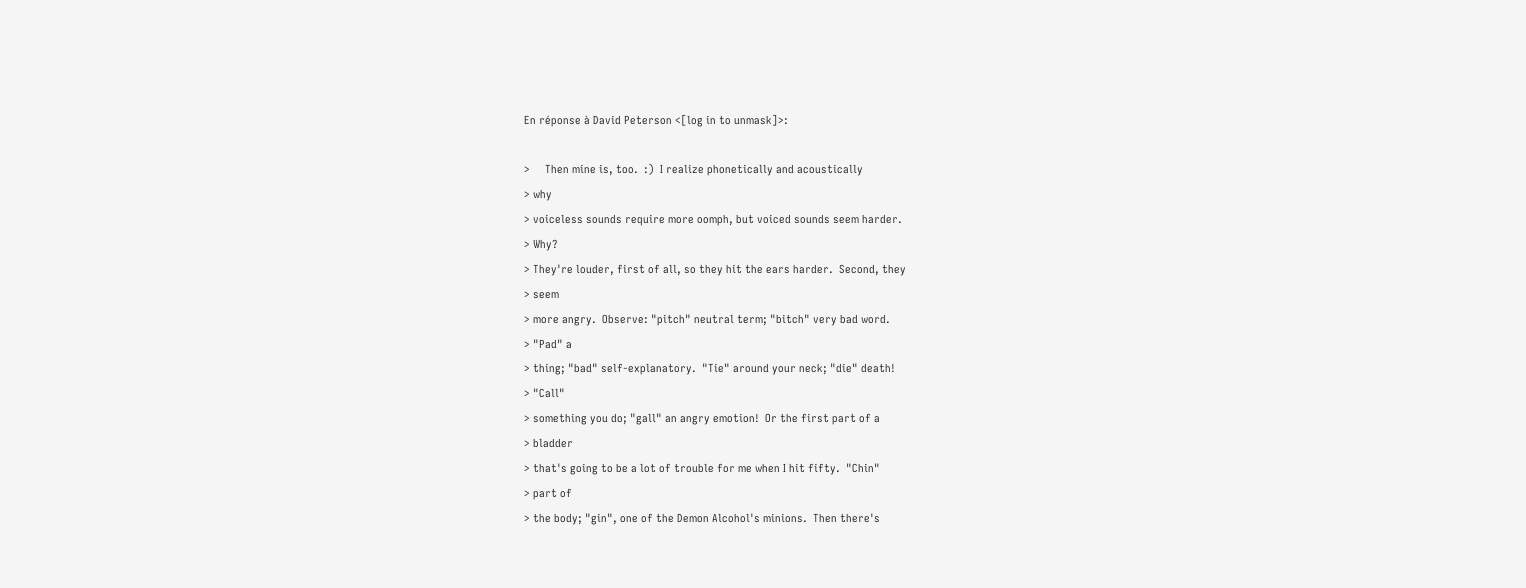En réponse à David Peterson <[log in to unmask]>:

>     Then mine is, too.  :)  I realize phonetically and acoustically
> why
> voiceless sounds require more oomph, but voiced sounds seem harder.
> Why?
> They're louder, first of all, so they hit the ears harder.  Second, they
> seem
> more angry.  Observe: "pitch" neutral term; "bitch" very bad word.
> "Pad" a
> thing; "bad" self-explanatory.  "Tie" around your neck; "die" death!
> "Call"
> something you do; "gall" an angry emotion!  Or the first part of a
> bladder
> that's going to be a lot of trouble for me when I hit fifty.  "Chin"
> part of
> the body; "gin", one of the Demon Alcohol's minions.  Then there's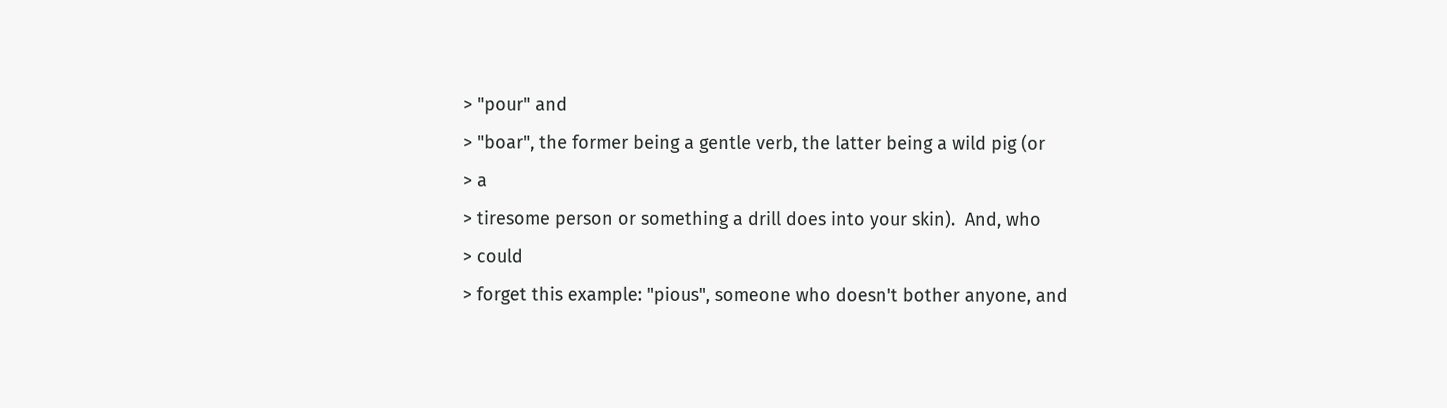> "pour" and
> "boar", the former being a gentle verb, the latter being a wild pig (or
> a
> tiresome person or something a drill does into your skin).  And, who
> could
> forget this example: "pious", someone who doesn't bother anyone, and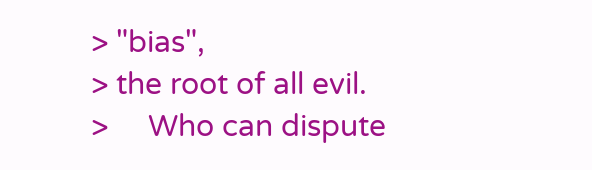> "bias",
> the root of all evil.
>     Who can dispute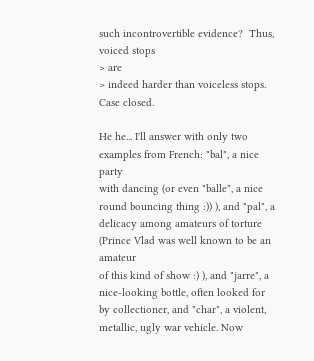such incontrovertible evidence?  Thus, voiced stops
> are
> indeed harder than voiceless stops.  Case closed.

He he... I'll answer with only two examples from French: "bal", a nice party
with dancing (or even "balle", a nice round bouncing thing :)) ), and "pal", a
delicacy among amateurs of torture (Prince Vlad was well known to be an amateur
of this kind of show :) ), and "jarre", a nice-looking bottle, often looked for
by collectioner, and "char", a violent, metallic, ugly war vehicle. Now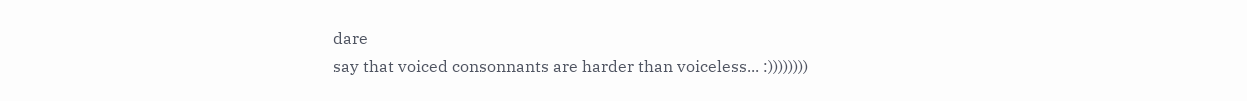dare
say that voiced consonnants are harder than voiceless... :))))))))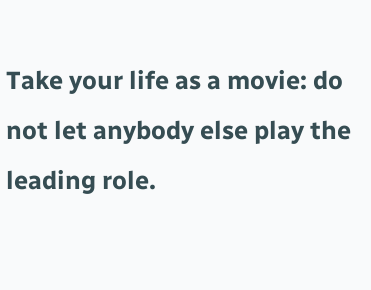Take your life as a movie: do not let anybody else play the leading role.